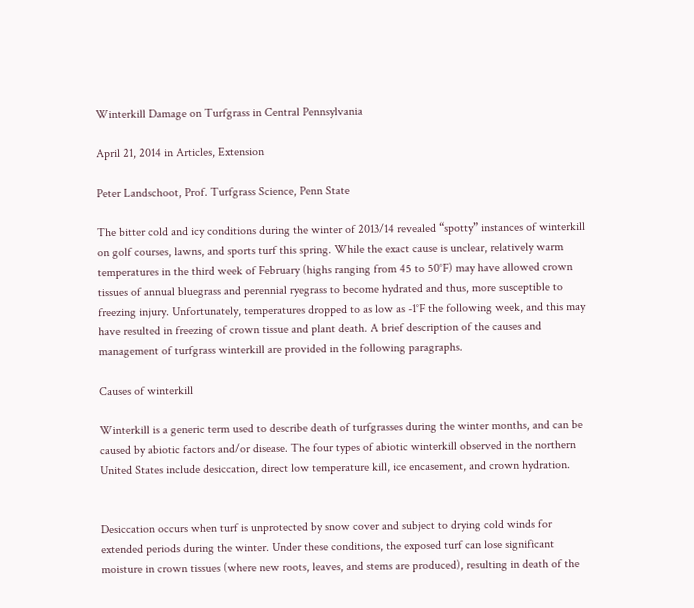Winterkill Damage on Turfgrass in Central Pennsylvania

April 21, 2014 in Articles, Extension

Peter Landschoot, Prof. Turfgrass Science, Penn State

The bitter cold and icy conditions during the winter of 2013/14 revealed “spotty” instances of winterkill on golf courses, lawns, and sports turf this spring. While the exact cause is unclear, relatively warm temperatures in the third week of February (highs ranging from 45 to 50°F) may have allowed crown tissues of annual bluegrass and perennial ryegrass to become hydrated and thus, more susceptible to freezing injury. Unfortunately, temperatures dropped to as low as -1°F the following week, and this may have resulted in freezing of crown tissue and plant death. A brief description of the causes and management of turfgrass winterkill are provided in the following paragraphs.

Causes of winterkill

Winterkill is a generic term used to describe death of turfgrasses during the winter months, and can be caused by abiotic factors and/or disease. The four types of abiotic winterkill observed in the northern United States include desiccation, direct low temperature kill, ice encasement, and crown hydration.


Desiccation occurs when turf is unprotected by snow cover and subject to drying cold winds for extended periods during the winter. Under these conditions, the exposed turf can lose significant moisture in crown tissues (where new roots, leaves, and stems are produced), resulting in death of the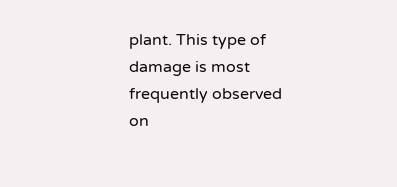plant. This type of damage is most frequently observed on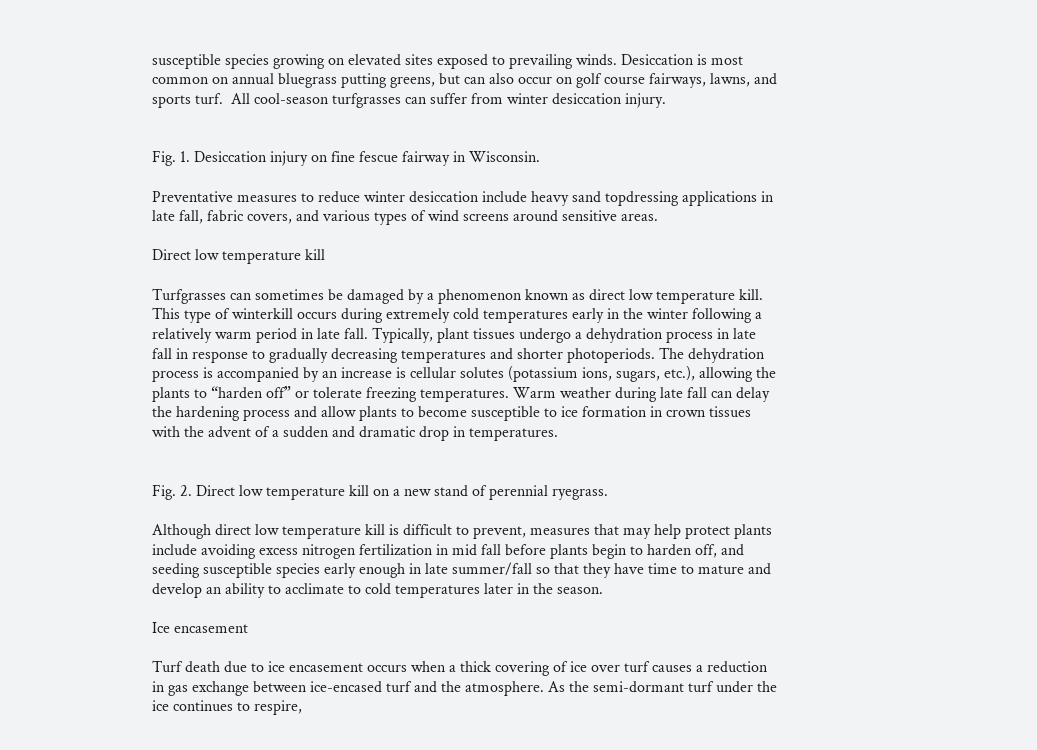susceptible species growing on elevated sites exposed to prevailing winds. Desiccation is most common on annual bluegrass putting greens, but can also occur on golf course fairways, lawns, and sports turf.  All cool-season turfgrasses can suffer from winter desiccation injury.


Fig. 1. Desiccation injury on fine fescue fairway in Wisconsin.

Preventative measures to reduce winter desiccation include heavy sand topdressing applications in late fall, fabric covers, and various types of wind screens around sensitive areas.

Direct low temperature kill

Turfgrasses can sometimes be damaged by a phenomenon known as direct low temperature kill. This type of winterkill occurs during extremely cold temperatures early in the winter following a relatively warm period in late fall. Typically, plant tissues undergo a dehydration process in late fall in response to gradually decreasing temperatures and shorter photoperiods. The dehydration process is accompanied by an increase is cellular solutes (potassium ions, sugars, etc.), allowing the plants to “harden off” or tolerate freezing temperatures. Warm weather during late fall can delay the hardening process and allow plants to become susceptible to ice formation in crown tissues with the advent of a sudden and dramatic drop in temperatures.


Fig. 2. Direct low temperature kill on a new stand of perennial ryegrass.

Although direct low temperature kill is difficult to prevent, measures that may help protect plants include avoiding excess nitrogen fertilization in mid fall before plants begin to harden off, and seeding susceptible species early enough in late summer/fall so that they have time to mature and develop an ability to acclimate to cold temperatures later in the season.

Ice encasement

Turf death due to ice encasement occurs when a thick covering of ice over turf causes a reduction in gas exchange between ice-encased turf and the atmosphere. As the semi-dormant turf under the ice continues to respire,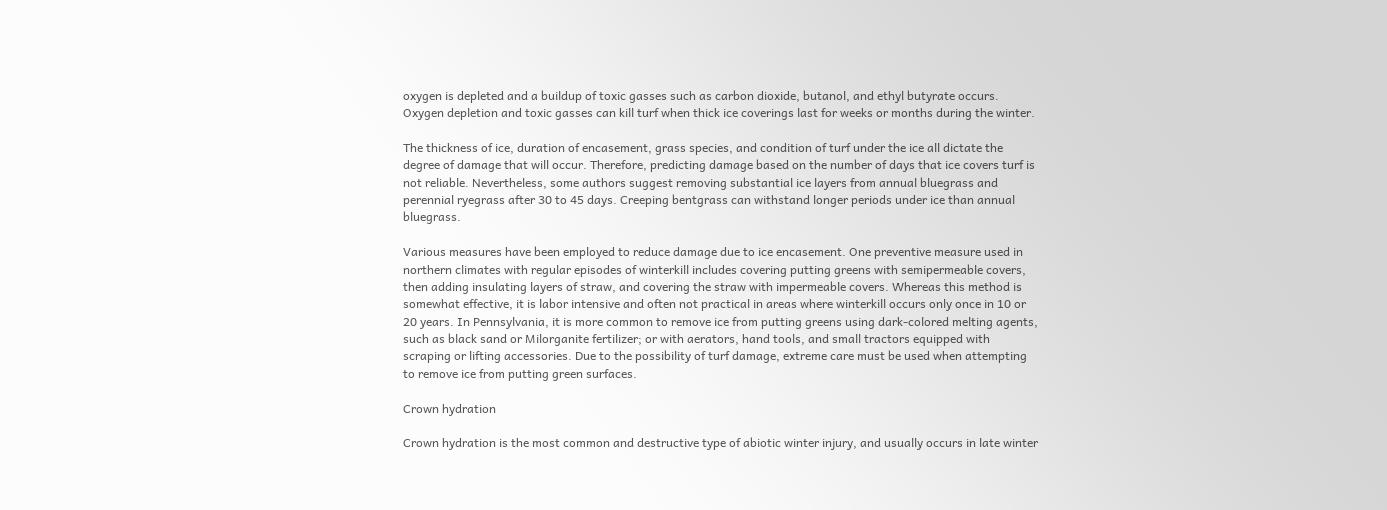oxygen is depleted and a buildup of toxic gasses such as carbon dioxide, butanol, and ethyl butyrate occurs. Oxygen depletion and toxic gasses can kill turf when thick ice coverings last for weeks or months during the winter.

The thickness of ice, duration of encasement, grass species, and condition of turf under the ice all dictate the degree of damage that will occur. Therefore, predicting damage based on the number of days that ice covers turf is not reliable. Nevertheless, some authors suggest removing substantial ice layers from annual bluegrass and perennial ryegrass after 30 to 45 days. Creeping bentgrass can withstand longer periods under ice than annual bluegrass.

Various measures have been employed to reduce damage due to ice encasement. One preventive measure used in northern climates with regular episodes of winterkill includes covering putting greens with semipermeable covers, then adding insulating layers of straw, and covering the straw with impermeable covers. Whereas this method is somewhat effective, it is labor intensive and often not practical in areas where winterkill occurs only once in 10 or 20 years. In Pennsylvania, it is more common to remove ice from putting greens using dark-colored melting agents, such as black sand or Milorganite fertilizer; or with aerators, hand tools, and small tractors equipped with scraping or lifting accessories. Due to the possibility of turf damage, extreme care must be used when attempting to remove ice from putting green surfaces.

Crown hydration

Crown hydration is the most common and destructive type of abiotic winter injury, and usually occurs in late winter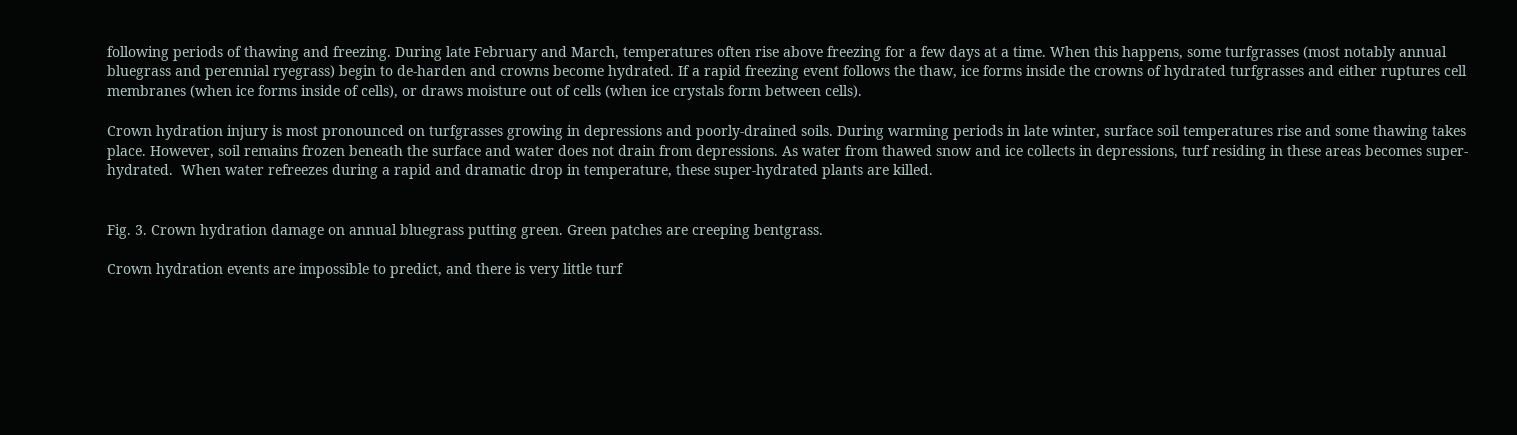following periods of thawing and freezing. During late February and March, temperatures often rise above freezing for a few days at a time. When this happens, some turfgrasses (most notably annual bluegrass and perennial ryegrass) begin to de-harden and crowns become hydrated. If a rapid freezing event follows the thaw, ice forms inside the crowns of hydrated turfgrasses and either ruptures cell membranes (when ice forms inside of cells), or draws moisture out of cells (when ice crystals form between cells).

Crown hydration injury is most pronounced on turfgrasses growing in depressions and poorly-drained soils. During warming periods in late winter, surface soil temperatures rise and some thawing takes place. However, soil remains frozen beneath the surface and water does not drain from depressions. As water from thawed snow and ice collects in depressions, turf residing in these areas becomes super-hydrated.  When water refreezes during a rapid and dramatic drop in temperature, these super-hydrated plants are killed.


Fig. 3. Crown hydration damage on annual bluegrass putting green. Green patches are creeping bentgrass.

Crown hydration events are impossible to predict, and there is very little turf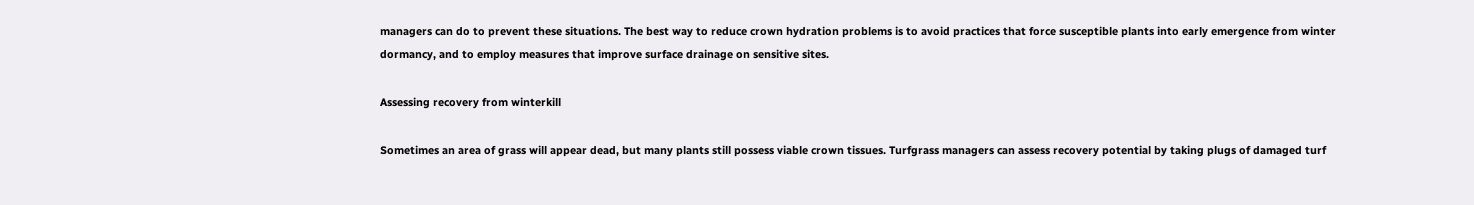managers can do to prevent these situations. The best way to reduce crown hydration problems is to avoid practices that force susceptible plants into early emergence from winter dormancy, and to employ measures that improve surface drainage on sensitive sites.

Assessing recovery from winterkill

Sometimes an area of grass will appear dead, but many plants still possess viable crown tissues. Turfgrass managers can assess recovery potential by taking plugs of damaged turf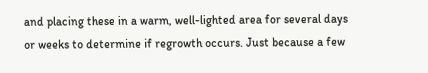and placing these in a warm, well-lighted area for several days or weeks to determine if regrowth occurs. Just because a few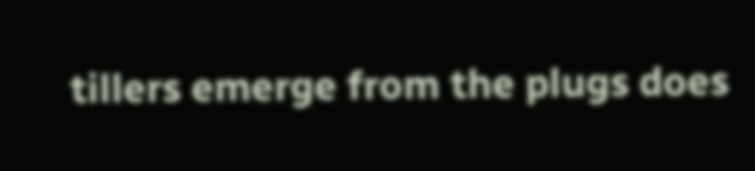tillers emerge from the plugs does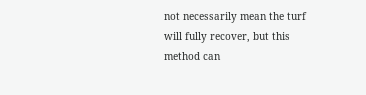not necessarily mean the turf will fully recover, but this method can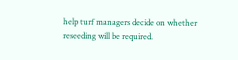help turf managers decide on whether reseeding will be required.